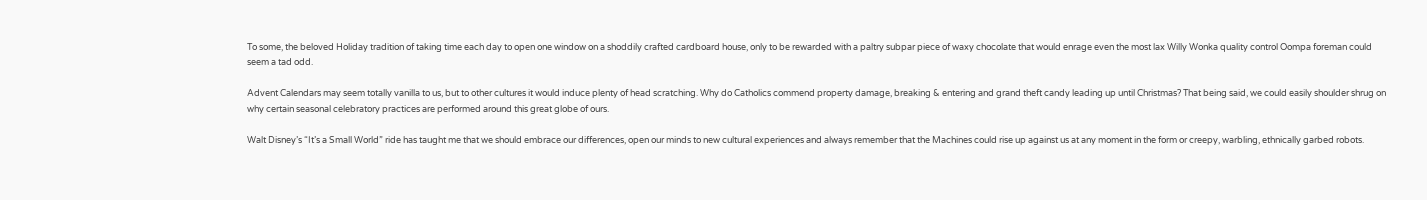To some, the beloved Holiday tradition of taking time each day to open one window on a shoddily crafted cardboard house, only to be rewarded with a paltry subpar piece of waxy chocolate that would enrage even the most lax Willy Wonka quality control Oompa foreman could seem a tad odd.

Advent Calendars may seem totally vanilla to us, but to other cultures it would induce plenty of head scratching. Why do Catholics commend property damage, breaking & entering and grand theft candy leading up until Christmas? That being said, we could easily shoulder shrug on why certain seasonal celebratory practices are performed around this great globe of ours.

Walt Disney’s “It’s a Small World” ride has taught me that we should embrace our differences, open our minds to new cultural experiences and always remember that the Machines could rise up against us at any moment in the form or creepy, warbling, ethnically garbed robots.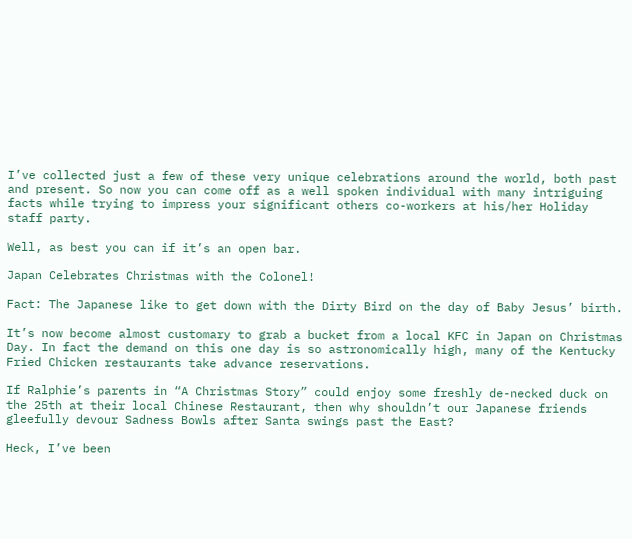I’ve collected just a few of these very unique celebrations around the world, both past and present. So now you can come off as a well spoken individual with many intriguing facts while trying to impress your significant others co-workers at his/her Holiday staff party.

Well, as best you can if it’s an open bar.

Japan Celebrates Christmas with the Colonel!

Fact: The Japanese like to get down with the Dirty Bird on the day of Baby Jesus’ birth.

It’s now become almost customary to grab a bucket from a local KFC in Japan on Christmas Day. In fact the demand on this one day is so astronomically high, many of the Kentucky Fried Chicken restaurants take advance reservations.

If Ralphie’s parents in “A Christmas Story” could enjoy some freshly de-necked duck on the 25th at their local Chinese Restaurant, then why shouldn’t our Japanese friends gleefully devour Sadness Bowls after Santa swings past the East?

Heck, I’ve been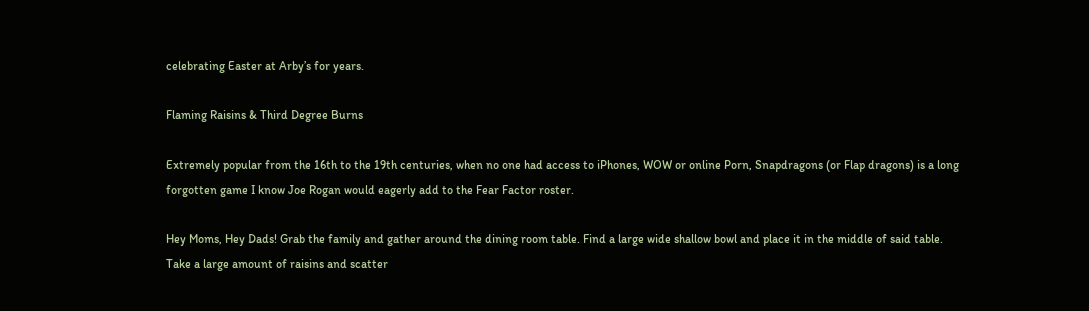celebrating Easter at Arby’s for years.

Flaming Raisins & Third Degree Burns

Extremely popular from the 16th to the 19th centuries, when no one had access to iPhones, WOW or online Porn, Snapdragons (or Flap dragons) is a long forgotten game I know Joe Rogan would eagerly add to the Fear Factor roster.

Hey Moms, Hey Dads! Grab the family and gather around the dining room table. Find a large wide shallow bowl and place it in the middle of said table. Take a large amount of raisins and scatter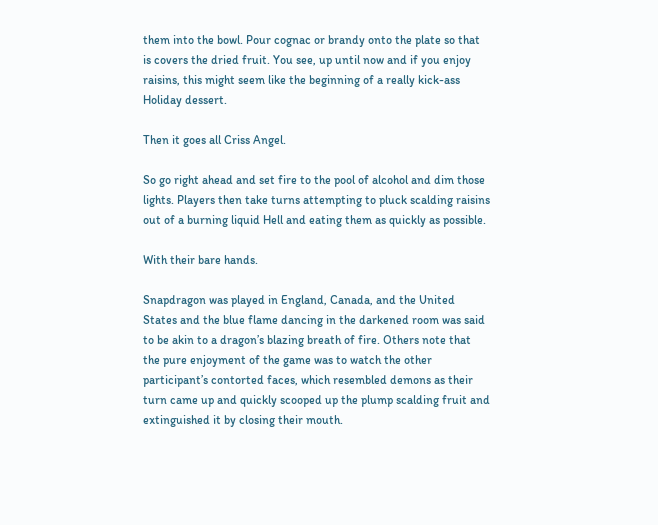them into the bowl. Pour cognac or brandy onto the plate so that is covers the dried fruit. You see, up until now and if you enjoy raisins, this might seem like the beginning of a really kick-ass Holiday dessert.

Then it goes all Criss Angel.

So go right ahead and set fire to the pool of alcohol and dim those lights. Players then take turns attempting to pluck scalding raisins out of a burning liquid Hell and eating them as quickly as possible.

With their bare hands.

Snapdragon was played in England, Canada, and the United States and the blue flame dancing in the darkened room was said to be akin to a dragon’s blazing breath of fire. Others note that the pure enjoyment of the game was to watch the other participant’s contorted faces, which resembled demons as their turn came up and quickly scooped up the plump scalding fruit and extinguished it by closing their mouth.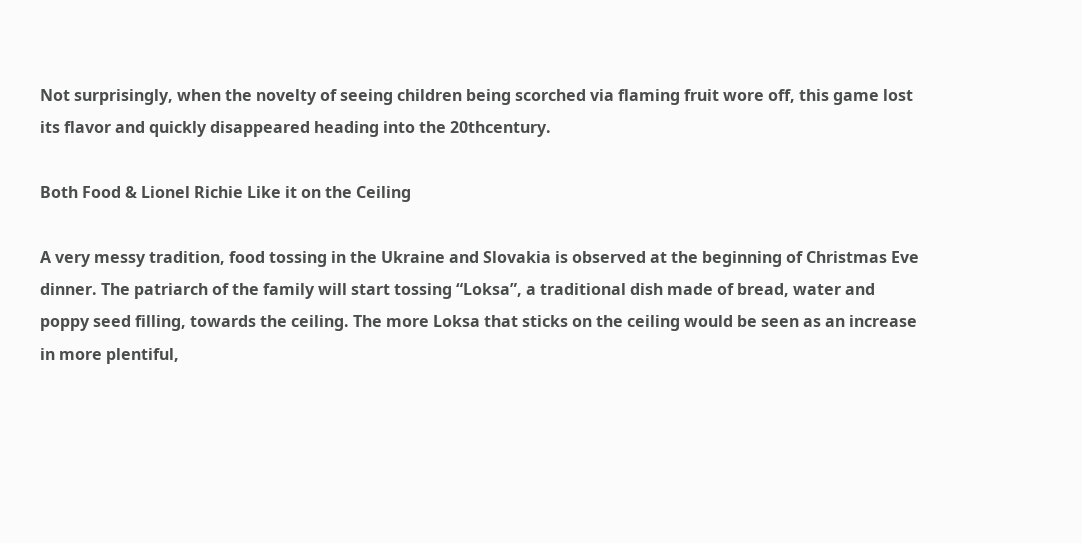Not surprisingly, when the novelty of seeing children being scorched via flaming fruit wore off, this game lost its flavor and quickly disappeared heading into the 20thcentury.

Both Food & Lionel Richie Like it on the Ceiling

A very messy tradition, food tossing in the Ukraine and Slovakia is observed at the beginning of Christmas Eve dinner. The patriarch of the family will start tossing “Loksa”, a traditional dish made of bread, water and poppy seed filling, towards the ceiling. The more Loksa that sticks on the ceiling would be seen as an increase in more plentiful,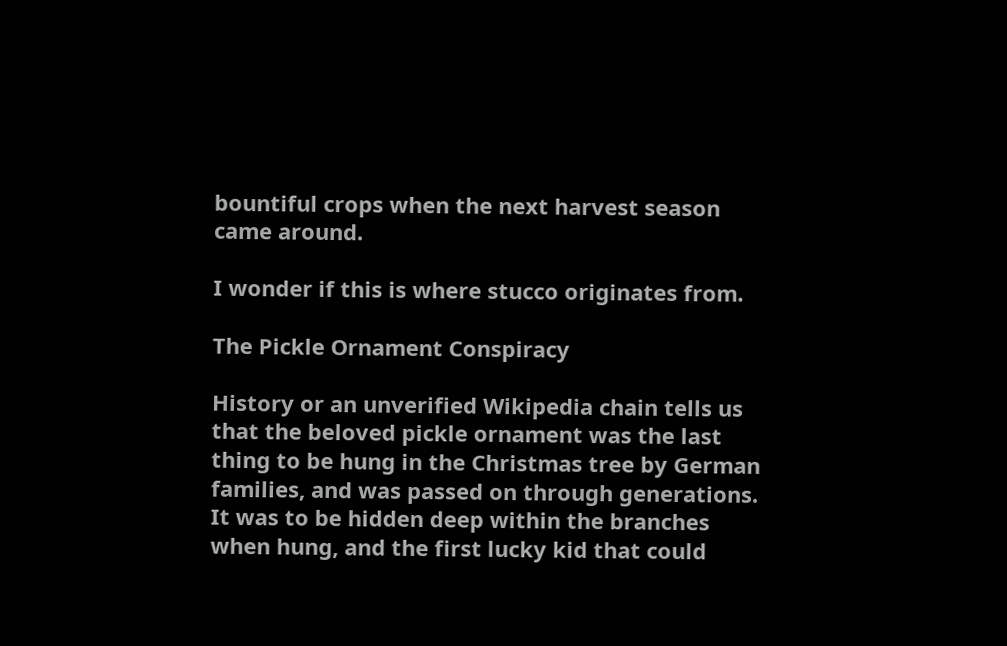bountiful crops when the next harvest season came around.

I wonder if this is where stucco originates from.

The Pickle Ornament Conspiracy

History or an unverified Wikipedia chain tells us that the beloved pickle ornament was the last thing to be hung in the Christmas tree by German families, and was passed on through generations. It was to be hidden deep within the branches when hung, and the first lucky kid that could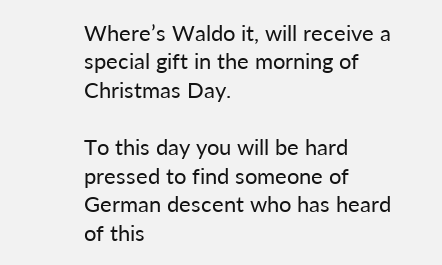Where’s Waldo it, will receive a special gift in the morning of Christmas Day.

To this day you will be hard pressed to find someone of German descent who has heard of this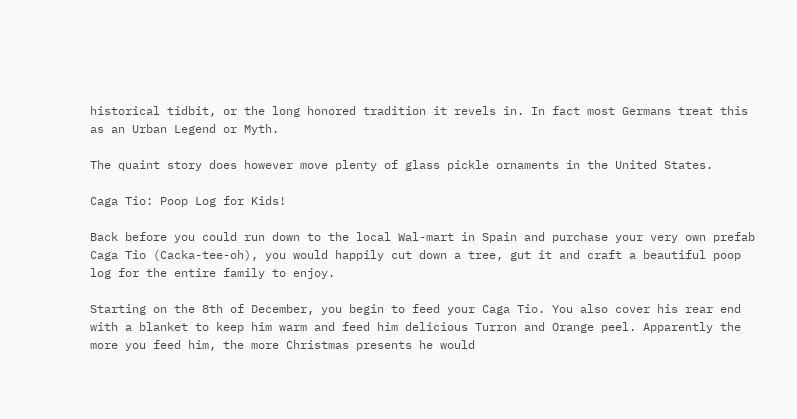historical tidbit, or the long honored tradition it revels in. In fact most Germans treat this as an Urban Legend or Myth.

The quaint story does however move plenty of glass pickle ornaments in the United States.

Caga Tio: Poop Log for Kids!

Back before you could run down to the local Wal-mart in Spain and purchase your very own prefab Caga Tio (Cacka-tee-oh), you would happily cut down a tree, gut it and craft a beautiful poop log for the entire family to enjoy.

Starting on the 8th of December, you begin to feed your Caga Tio. You also cover his rear end with a blanket to keep him warm and feed him delicious Turron and Orange peel. Apparently the more you feed him, the more Christmas presents he would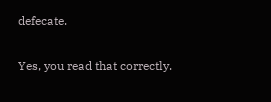defecate.

Yes, you read that correctly.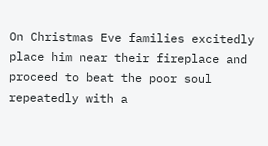On Christmas Eve families excitedly place him near their fireplace and proceed to beat the poor soul repeatedly with a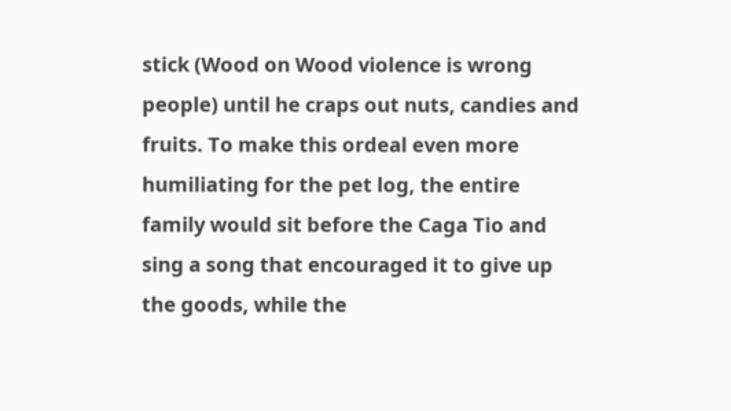stick (Wood on Wood violence is wrong people) until he craps out nuts, candies and fruits. To make this ordeal even more humiliating for the pet log, the entire family would sit before the Caga Tio and sing a song that encouraged it to give up the goods, while the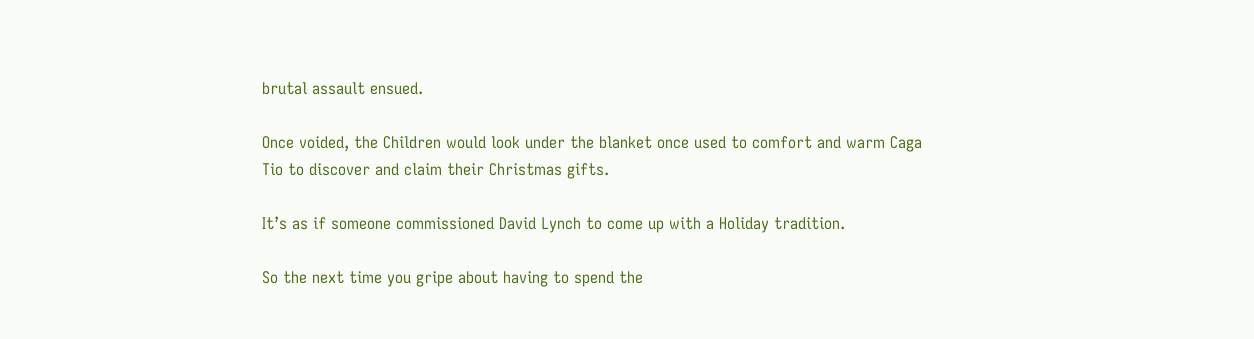brutal assault ensued.

Once voided, the Children would look under the blanket once used to comfort and warm Caga Tio to discover and claim their Christmas gifts.

It’s as if someone commissioned David Lynch to come up with a Holiday tradition.

So the next time you gripe about having to spend the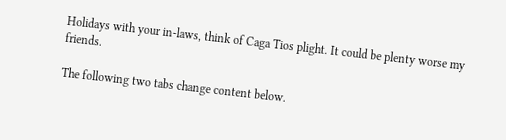Holidays with your in-laws, think of Caga Tios plight. It could be plenty worse my friends.

The following two tabs change content below.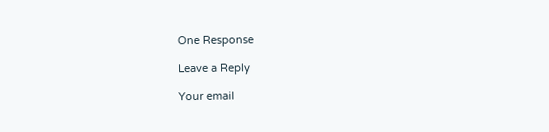One Response

Leave a Reply

Your email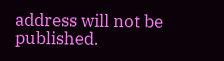address will not be published.